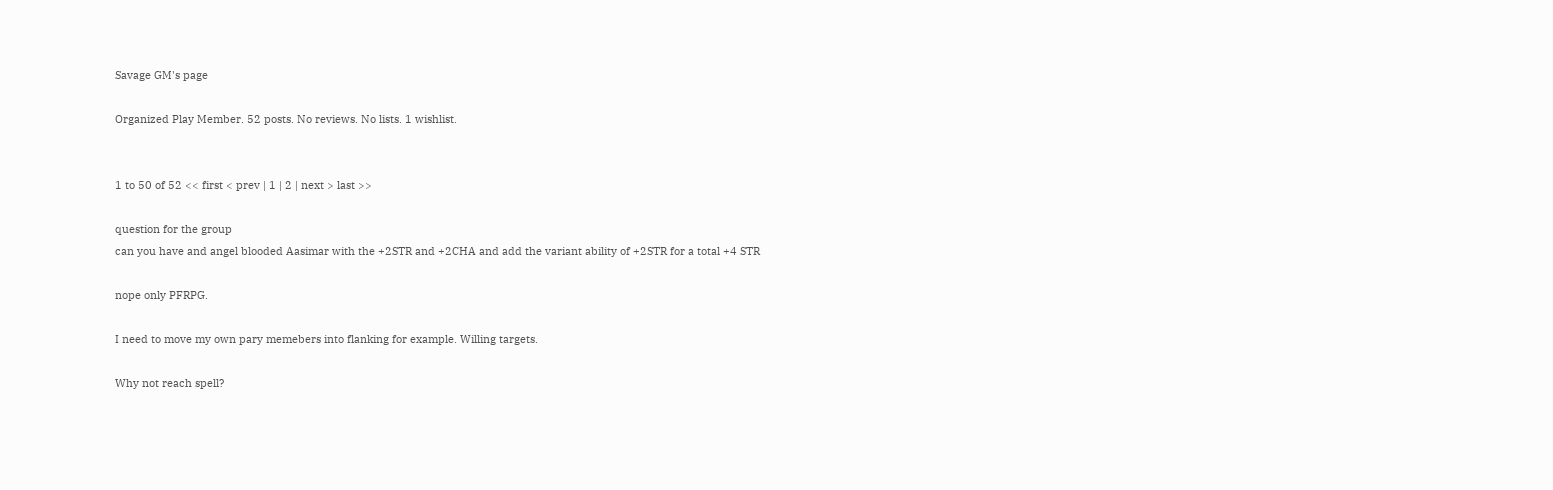Savage GM's page

Organized Play Member. 52 posts. No reviews. No lists. 1 wishlist.


1 to 50 of 52 << first < prev | 1 | 2 | next > last >>

question for the group
can you have and angel blooded Aasimar with the +2STR and +2CHA and add the variant ability of +2STR for a total +4 STR

nope only PFRPG.

I need to move my own pary memebers into flanking for example. Willing targets.

Why not reach spell?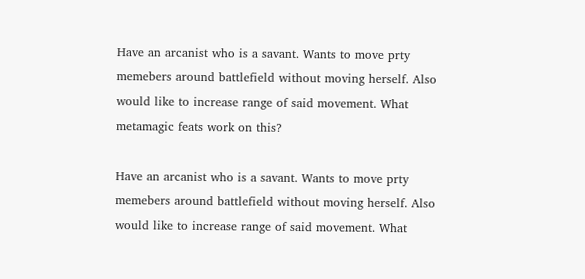Have an arcanist who is a savant. Wants to move prty memebers around battlefield without moving herself. Also would like to increase range of said movement. What metamagic feats work on this?

Have an arcanist who is a savant. Wants to move prty memebers around battlefield without moving herself. Also would like to increase range of said movement. What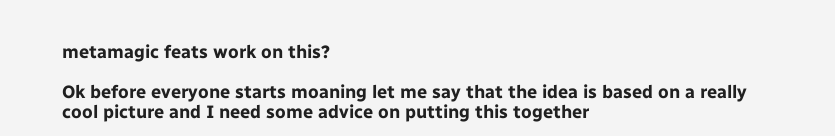metamagic feats work on this?

Ok before everyone starts moaning let me say that the idea is based on a really cool picture and I need some advice on putting this together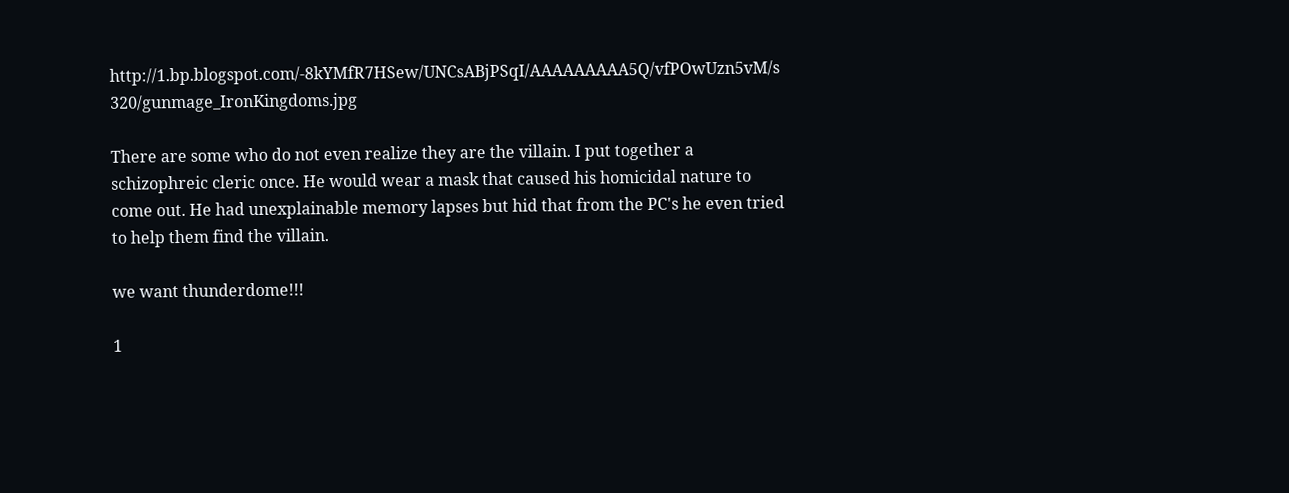http://1.bp.blogspot.com/-8kYMfR7HSew/UNCsABjPSqI/AAAAAAAAA5Q/vfPOwUzn5vM/s 320/gunmage_IronKingdoms.jpg

There are some who do not even realize they are the villain. I put together a schizophreic cleric once. He would wear a mask that caused his homicidal nature to come out. He had unexplainable memory lapses but hid that from the PC's he even tried to help them find the villain.

we want thunderdome!!!

1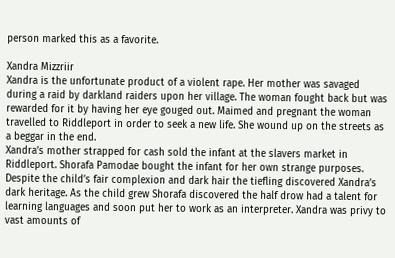person marked this as a favorite.

Xandra Mizzriir
Xandra is the unfortunate product of a violent rape. Her mother was savaged during a raid by darkland raiders upon her village. The woman fought back but was rewarded for it by having her eye gouged out. Maimed and pregnant the woman travelled to Riddleport in order to seek a new life. She wound up on the streets as a beggar in the end.
Xandra’s mother strapped for cash sold the infant at the slavers market in Riddleport. Shorafa Pamodae bought the infant for her own strange purposes. Despite the child’s fair complexion and dark hair the tiefling discovered Xandra’s dark heritage. As the child grew Shorafa discovered the half drow had a talent for learning languages and soon put her to work as an interpreter. Xandra was privy to vast amounts of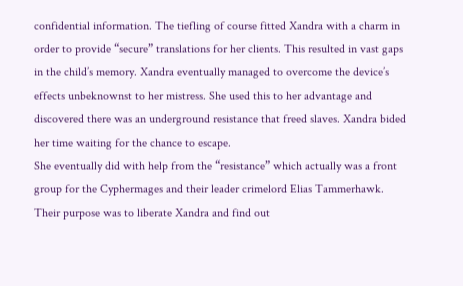confidential information. The tiefling of course fitted Xandra with a charm in order to provide “secure” translations for her clients. This resulted in vast gaps in the child’s memory. Xandra eventually managed to overcome the device’s effects unbeknownst to her mistress. She used this to her advantage and discovered there was an underground resistance that freed slaves. Xandra bided her time waiting for the chance to escape.
She eventually did with help from the “resistance” which actually was a front group for the Cyphermages and their leader crimelord Elias Tammerhawk. Their purpose was to liberate Xandra and find out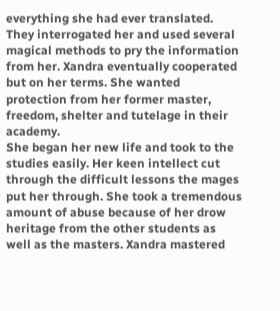everything she had ever translated. They interrogated her and used several magical methods to pry the information from her. Xandra eventually cooperated but on her terms. She wanted protection from her former master, freedom, shelter and tutelage in their academy.
She began her new life and took to the studies easily. Her keen intellect cut through the difficult lessons the mages put her through. She took a tremendous amount of abuse because of her drow heritage from the other students as well as the masters. Xandra mastered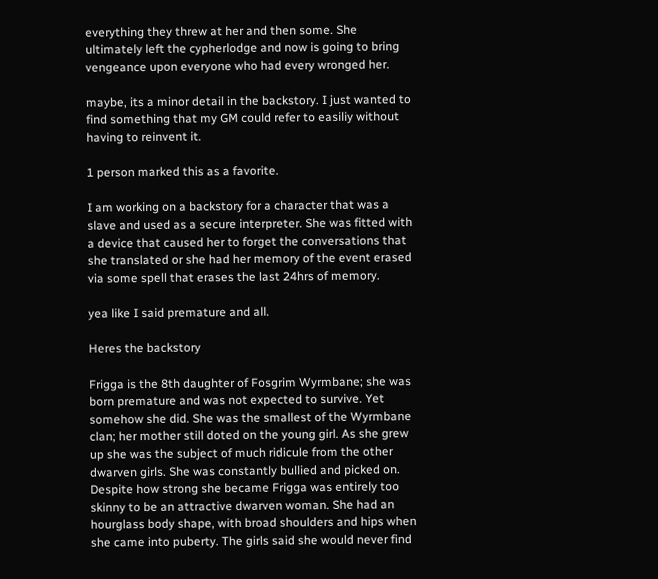everything they threw at her and then some. She ultimately left the cypherlodge and now is going to bring vengeance upon everyone who had every wronged her.

maybe, its a minor detail in the backstory. I just wanted to find something that my GM could refer to easiliy without having to reinvent it.

1 person marked this as a favorite.

I am working on a backstory for a character that was a slave and used as a secure interpreter. She was fitted with a device that caused her to forget the conversations that she translated or she had her memory of the event erased via some spell that erases the last 24hrs of memory.

yea like I said premature and all.

Heres the backstory

Frigga is the 8th daughter of Fosgrim Wyrmbane; she was born premature and was not expected to survive. Yet somehow she did. She was the smallest of the Wyrmbane clan; her mother still doted on the young girl. As she grew up she was the subject of much ridicule from the other dwarven girls. She was constantly bullied and picked on. Despite how strong she became Frigga was entirely too skinny to be an attractive dwarven woman. She had an hourglass body shape, with broad shoulders and hips when she came into puberty. The girls said she would never find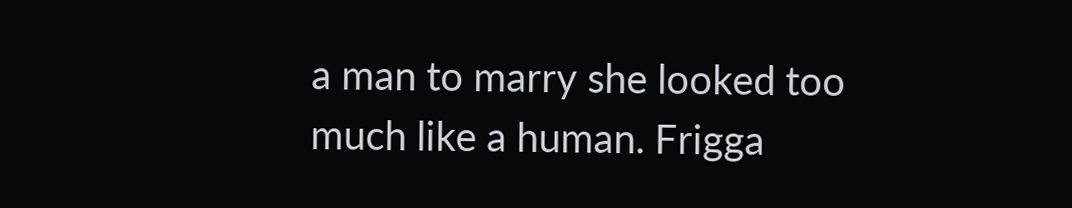a man to marry she looked too much like a human. Frigga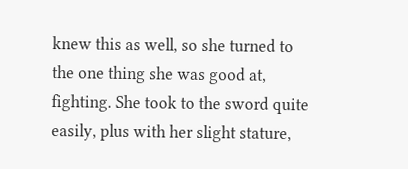knew this as well, so she turned to the one thing she was good at, fighting. She took to the sword quite easily, plus with her slight stature,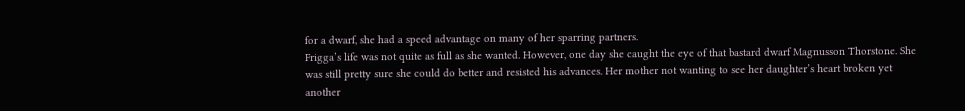for a dwarf, she had a speed advantage on many of her sparring partners.
Frigga’s life was not quite as full as she wanted. However, one day she caught the eye of that bastard dwarf Magnusson Thorstone. She was still pretty sure she could do better and resisted his advances. Her mother not wanting to see her daughter’s heart broken yet another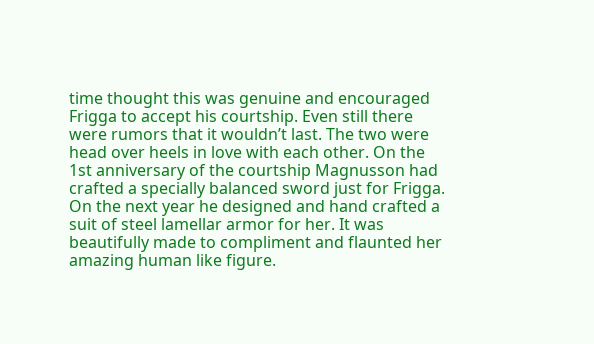time thought this was genuine and encouraged Frigga to accept his courtship. Even still there were rumors that it wouldn’t last. The two were head over heels in love with each other. On the 1st anniversary of the courtship Magnusson had crafted a specially balanced sword just for Frigga. On the next year he designed and hand crafted a suit of steel lamellar armor for her. It was beautifully made to compliment and flaunted her amazing human like figure.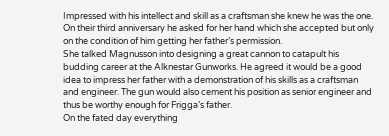Impressed with his intellect and skill as a craftsman she knew he was the one. On their third anniversary he asked for her hand which she accepted but only on the condition of him getting her father’s permission.
She talked Magnusson into designing a great cannon to catapult his budding career at the Alknestar Gunworks. He agreed it would be a good idea to impress her father with a demonstration of his skills as a craftsman and engineer. The gun would also cement his position as senior engineer and thus be worthy enough for Frigga’s father.
On the fated day everything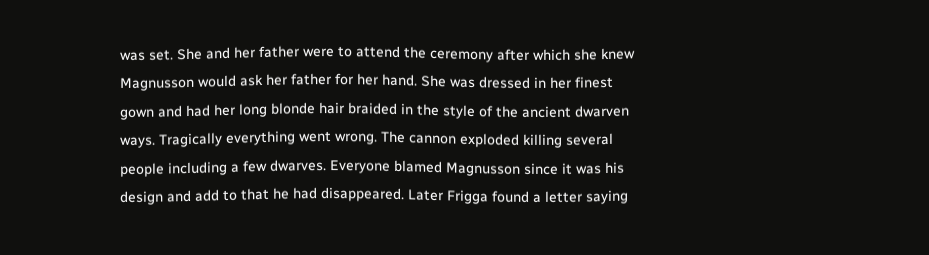was set. She and her father were to attend the ceremony after which she knew Magnusson would ask her father for her hand. She was dressed in her finest gown and had her long blonde hair braided in the style of the ancient dwarven ways. Tragically everything went wrong. The cannon exploded killing several people including a few dwarves. Everyone blamed Magnusson since it was his design and add to that he had disappeared. Later Frigga found a letter saying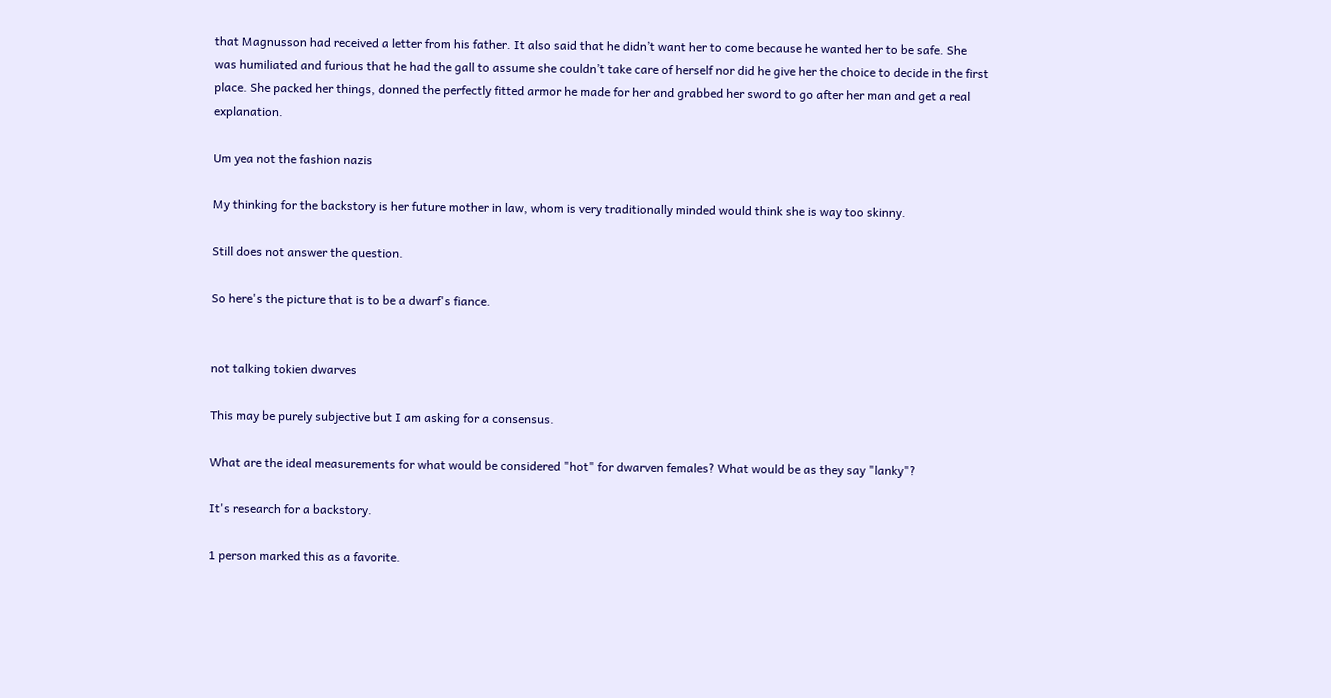that Magnusson had received a letter from his father. It also said that he didn’t want her to come because he wanted her to be safe. She was humiliated and furious that he had the gall to assume she couldn’t take care of herself nor did he give her the choice to decide in the first place. She packed her things, donned the perfectly fitted armor he made for her and grabbed her sword to go after her man and get a real explanation.

Um yea not the fashion nazis

My thinking for the backstory is her future mother in law, whom is very traditionally minded would think she is way too skinny.

Still does not answer the question.

So here's the picture that is to be a dwarf's fiance.


not talking tokien dwarves

This may be purely subjective but I am asking for a consensus.

What are the ideal measurements for what would be considered "hot" for dwarven females? What would be as they say "lanky"?

It's research for a backstory.

1 person marked this as a favorite.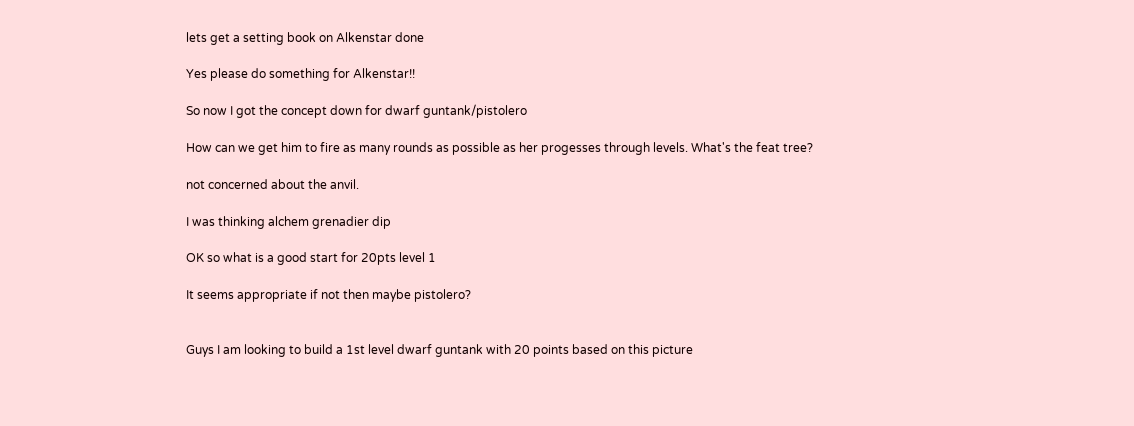lets get a setting book on Alkenstar done

Yes please do something for Alkenstar!!

So now I got the concept down for dwarf guntank/pistolero

How can we get him to fire as many rounds as possible as her progesses through levels. What's the feat tree?

not concerned about the anvil.

I was thinking alchem grenadier dip

OK so what is a good start for 20pts level 1

It seems appropriate if not then maybe pistolero?


Guys I am looking to build a 1st level dwarf guntank with 20 points based on this picture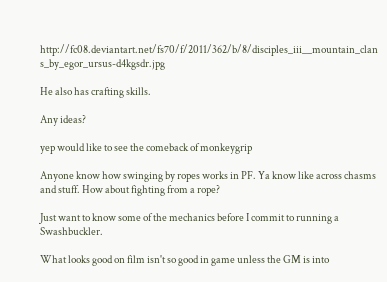http://fc08.deviantart.net/fs70/f/2011/362/b/8/disciples_iii__mountain_clan s_by_egor_ursus-d4kgsdr.jpg

He also has crafting skills.

Any ideas?

yep would like to see the comeback of monkeygrip

Anyone know how swinging by ropes works in PF. Ya know like across chasms and stuff. How about fighting from a rope?

Just want to know some of the mechanics before I commit to running a Swashbuckler.

What looks good on film isn't so good in game unless the GM is into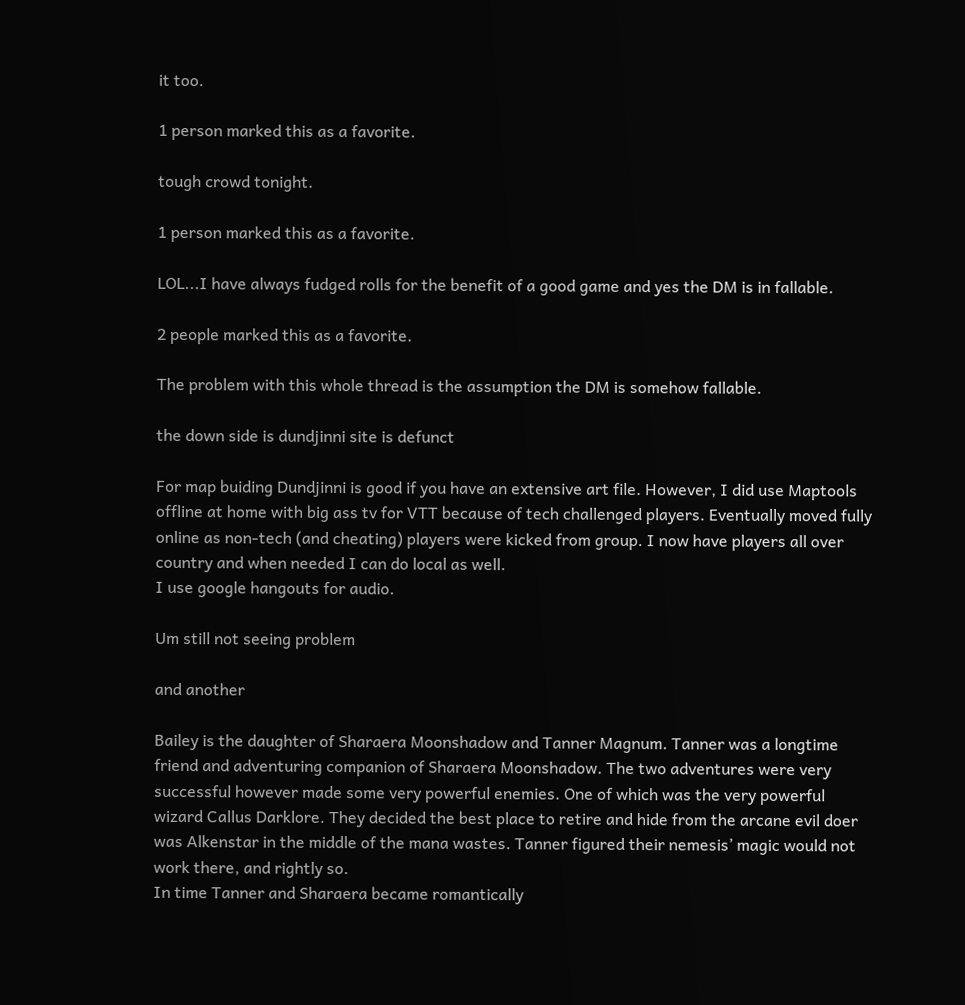it too.

1 person marked this as a favorite.

tough crowd tonight.

1 person marked this as a favorite.

LOL...I have always fudged rolls for the benefit of a good game and yes the DM is in fallable.

2 people marked this as a favorite.

The problem with this whole thread is the assumption the DM is somehow fallable.

the down side is dundjinni site is defunct

For map buiding Dundjinni is good if you have an extensive art file. However, I did use Maptools offline at home with big ass tv for VTT because of tech challenged players. Eventually moved fully online as non-tech (and cheating) players were kicked from group. I now have players all over country and when needed I can do local as well.
I use google hangouts for audio.

Um still not seeing problem

and another

Bailey is the daughter of Sharaera Moonshadow and Tanner Magnum. Tanner was a longtime friend and adventuring companion of Sharaera Moonshadow. The two adventures were very successful however made some very powerful enemies. One of which was the very powerful wizard Callus Darklore. They decided the best place to retire and hide from the arcane evil doer was Alkenstar in the middle of the mana wastes. Tanner figured their nemesis’ magic would not work there, and rightly so.
In time Tanner and Sharaera became romantically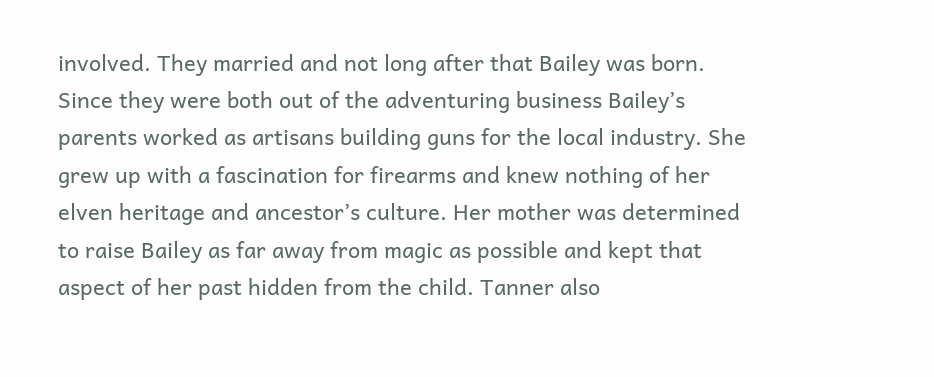involved. They married and not long after that Bailey was born. Since they were both out of the adventuring business Bailey’s parents worked as artisans building guns for the local industry. She grew up with a fascination for firearms and knew nothing of her elven heritage and ancestor’s culture. Her mother was determined to raise Bailey as far away from magic as possible and kept that aspect of her past hidden from the child. Tanner also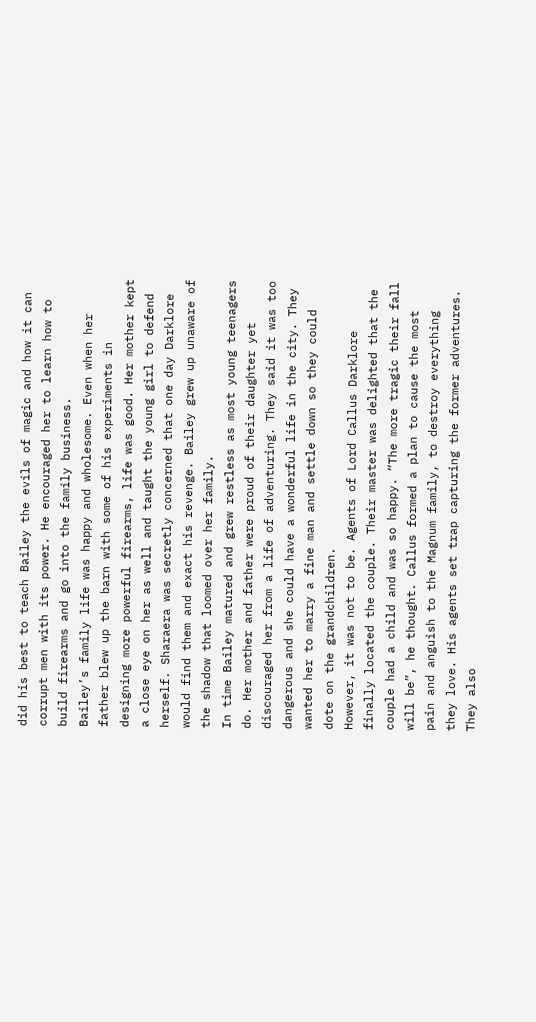did his best to teach Bailey the evils of magic and how it can corrupt men with its power. He encouraged her to learn how to build firearms and go into the family business.
Bailey’s family life was happy and wholesome. Even when her father blew up the barn with some of his experiments in designing more powerful firearms, life was good. Her mother kept a close eye on her as well and taught the young girl to defend herself. Sharaera was secretly concerned that one day Darklore would find them and exact his revenge. Bailey grew up unaware of the shadow that loomed over her family.
In time Bailey matured and grew restless as most young teenagers do. Her mother and father were proud of their daughter yet discouraged her from a life of adventuring. They said it was too dangerous and she could have a wonderful life in the city. They wanted her to marry a fine man and settle down so they could dote on the grandchildren.
However, it was not to be. Agents of Lord Callus Darklore finally located the couple. Their master was delighted that the couple had a child and was so happy. “The more tragic their fall will be”, he thought. Callus formed a plan to cause the most pain and anguish to the Magnum family, to destroy everything they love. His agents set trap capturing the former adventures. They also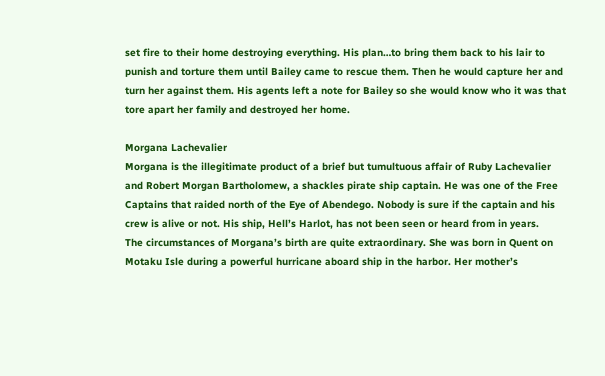set fire to their home destroying everything. His plan…to bring them back to his lair to punish and torture them until Bailey came to rescue them. Then he would capture her and turn her against them. His agents left a note for Bailey so she would know who it was that tore apart her family and destroyed her home.

Morgana Lachevalier
Morgana is the illegitimate product of a brief but tumultuous affair of Ruby Lachevalier and Robert Morgan Bartholomew, a shackles pirate ship captain. He was one of the Free Captains that raided north of the Eye of Abendego. Nobody is sure if the captain and his crew is alive or not. His ship, Hell’s Harlot, has not been seen or heard from in years.
The circumstances of Morgana’s birth are quite extraordinary. She was born in Quent on Motaku Isle during a powerful hurricane aboard ship in the harbor. Her mother’s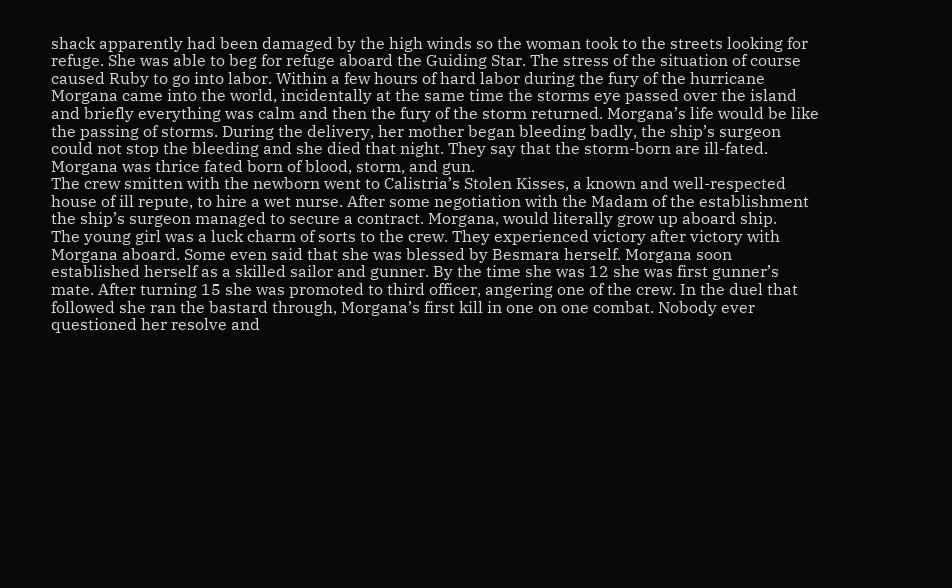shack apparently had been damaged by the high winds so the woman took to the streets looking for refuge. She was able to beg for refuge aboard the Guiding Star. The stress of the situation of course caused Ruby to go into labor. Within a few hours of hard labor during the fury of the hurricane Morgana came into the world, incidentally at the same time the storms eye passed over the island and briefly everything was calm and then the fury of the storm returned. Morgana’s life would be like the passing of storms. During the delivery, her mother began bleeding badly, the ship’s surgeon could not stop the bleeding and she died that night. They say that the storm-born are ill-fated. Morgana was thrice fated born of blood, storm, and gun.
The crew smitten with the newborn went to Calistria’s Stolen Kisses, a known and well-respected house of ill repute, to hire a wet nurse. After some negotiation with the Madam of the establishment the ship’s surgeon managed to secure a contract. Morgana, would literally grow up aboard ship.
The young girl was a luck charm of sorts to the crew. They experienced victory after victory with Morgana aboard. Some even said that she was blessed by Besmara herself. Morgana soon established herself as a skilled sailor and gunner. By the time she was 12 she was first gunner’s mate. After turning 15 she was promoted to third officer, angering one of the crew. In the duel that followed she ran the bastard through, Morgana’s first kill in one on one combat. Nobody ever questioned her resolve and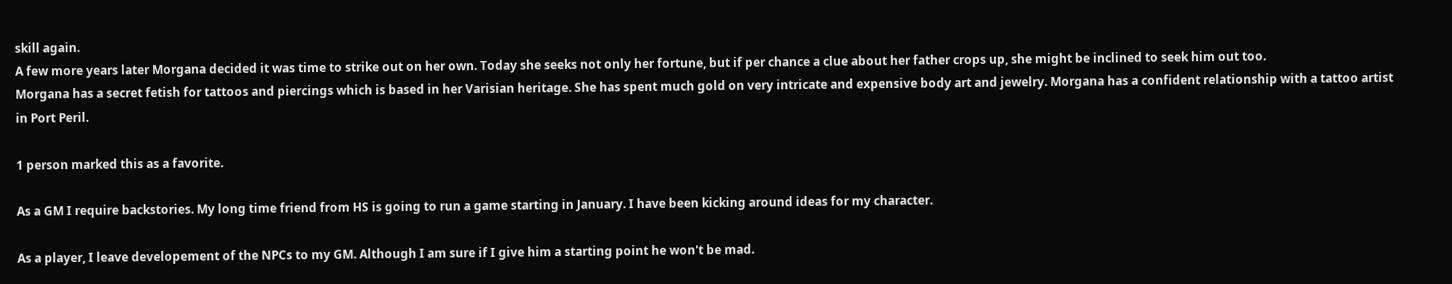skill again.
A few more years later Morgana decided it was time to strike out on her own. Today she seeks not only her fortune, but if per chance a clue about her father crops up, she might be inclined to seek him out too.
Morgana has a secret fetish for tattoos and piercings which is based in her Varisian heritage. She has spent much gold on very intricate and expensive body art and jewelry. Morgana has a confident relationship with a tattoo artist in Port Peril.

1 person marked this as a favorite.

As a GM I require backstories. My long time friend from HS is going to run a game starting in January. I have been kicking around ideas for my character.

As a player, I leave developement of the NPCs to my GM. Although I am sure if I give him a starting point he won't be mad.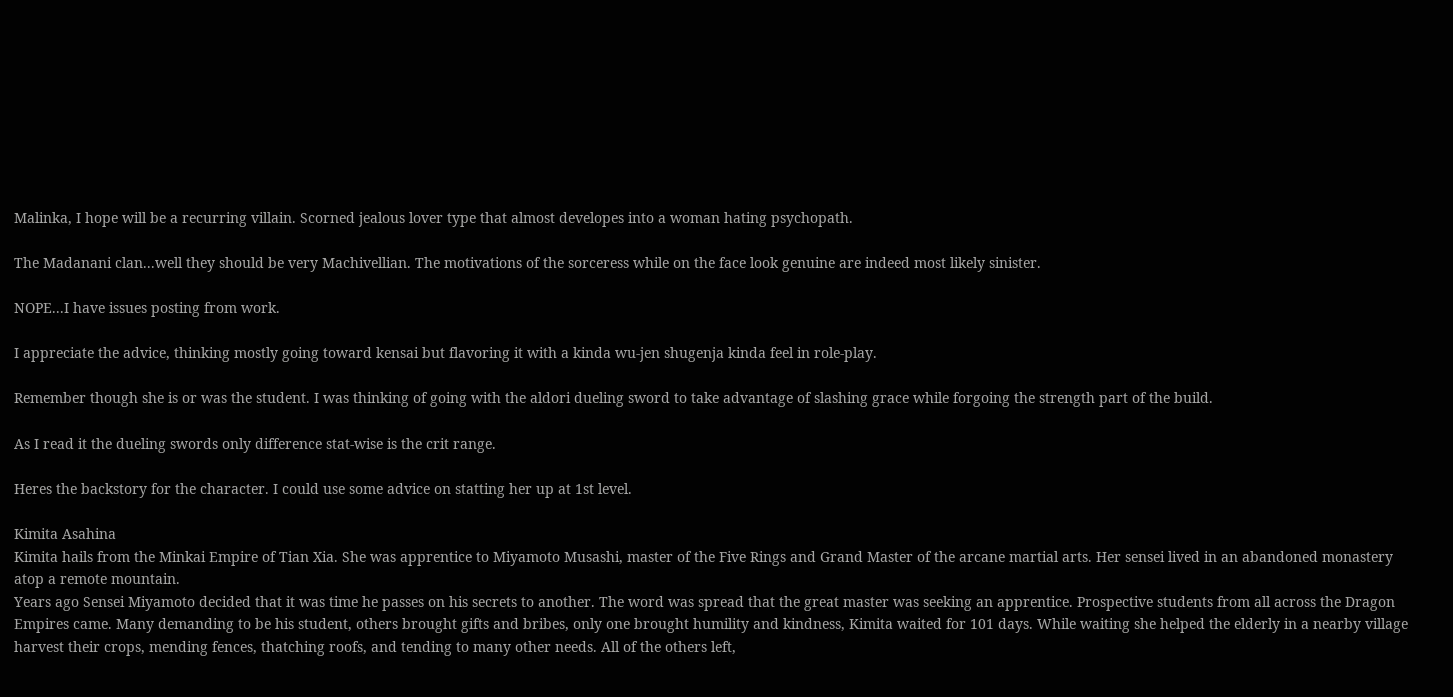Malinka, I hope will be a recurring villain. Scorned jealous lover type that almost developes into a woman hating psychopath.

The Madanani clan...well they should be very Machivellian. The motivations of the sorceress while on the face look genuine are indeed most likely sinister.

NOPE...I have issues posting from work.

I appreciate the advice, thinking mostly going toward kensai but flavoring it with a kinda wu-jen shugenja kinda feel in role-play.

Remember though she is or was the student. I was thinking of going with the aldori dueling sword to take advantage of slashing grace while forgoing the strength part of the build.

As I read it the dueling swords only difference stat-wise is the crit range.

Heres the backstory for the character. I could use some advice on statting her up at 1st level.

Kimita Asahina
Kimita hails from the Minkai Empire of Tian Xia. She was apprentice to Miyamoto Musashi, master of the Five Rings and Grand Master of the arcane martial arts. Her sensei lived in an abandoned monastery atop a remote mountain.
Years ago Sensei Miyamoto decided that it was time he passes on his secrets to another. The word was spread that the great master was seeking an apprentice. Prospective students from all across the Dragon Empires came. Many demanding to be his student, others brought gifts and bribes, only one brought humility and kindness, Kimita waited for 101 days. While waiting she helped the elderly in a nearby village harvest their crops, mending fences, thatching roofs, and tending to many other needs. All of the others left,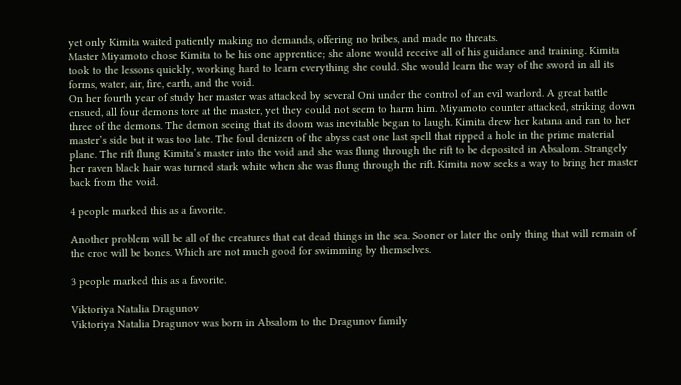yet only Kimita waited patiently making no demands, offering no bribes, and made no threats.
Master Miyamoto chose Kimita to be his one apprentice; she alone would receive all of his guidance and training. Kimita took to the lessons quickly, working hard to learn everything she could. She would learn the way of the sword in all its forms, water, air, fire, earth, and the void.
On her fourth year of study her master was attacked by several Oni under the control of an evil warlord. A great battle ensued, all four demons tore at the master, yet they could not seem to harm him. Miyamoto counter attacked, striking down three of the demons. The demon seeing that its doom was inevitable began to laugh. Kimita drew her katana and ran to her master’s side but it was too late. The foul denizen of the abyss cast one last spell that ripped a hole in the prime material plane. The rift flung Kimita’s master into the void and she was flung through the rift to be deposited in Absalom. Strangely her raven black hair was turned stark white when she was flung through the rift. Kimita now seeks a way to bring her master back from the void.

4 people marked this as a favorite.

Another problem will be all of the creatures that eat dead things in the sea. Sooner or later the only thing that will remain of the croc will be bones. Which are not much good for swimming by themselves.

3 people marked this as a favorite.

Viktoriya Natalia Dragunov
Viktoriya Natalia Dragunov was born in Absalom to the Dragunov family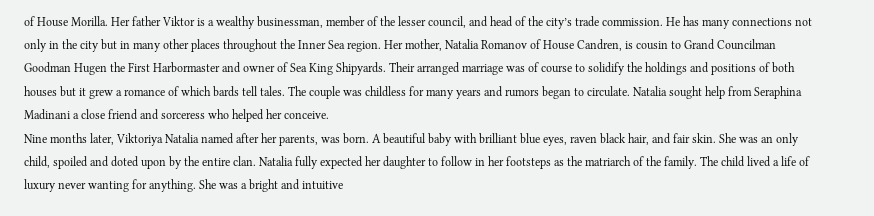of House Morilla. Her father Viktor is a wealthy businessman, member of the lesser council, and head of the city’s trade commission. He has many connections not only in the city but in many other places throughout the Inner Sea region. Her mother, Natalia Romanov of House Candren, is cousin to Grand Councilman Goodman Hugen the First Harbormaster and owner of Sea King Shipyards. Their arranged marriage was of course to solidify the holdings and positions of both houses but it grew a romance of which bards tell tales. The couple was childless for many years and rumors began to circulate. Natalia sought help from Seraphina Madinani a close friend and sorceress who helped her conceive.
Nine months later, Viktoriya Natalia named after her parents, was born. A beautiful baby with brilliant blue eyes, raven black hair, and fair skin. She was an only child, spoiled and doted upon by the entire clan. Natalia fully expected her daughter to follow in her footsteps as the matriarch of the family. The child lived a life of luxury never wanting for anything. She was a bright and intuitive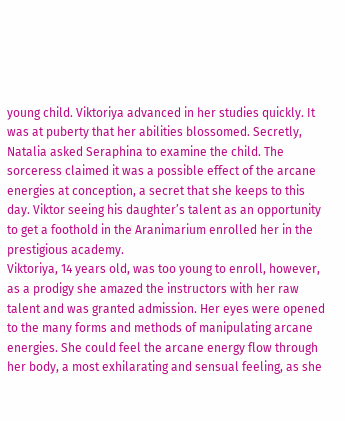young child. Viktoriya advanced in her studies quickly. It was at puberty that her abilities blossomed. Secretly, Natalia asked Seraphina to examine the child. The sorceress claimed it was a possible effect of the arcane energies at conception, a secret that she keeps to this day. Viktor seeing his daughter’s talent as an opportunity to get a foothold in the Aranimarium enrolled her in the prestigious academy.
Viktoriya, 14 years old, was too young to enroll, however, as a prodigy she amazed the instructors with her raw talent and was granted admission. Her eyes were opened to the many forms and methods of manipulating arcane energies. She could feel the arcane energy flow through her body, a most exhilarating and sensual feeling, as she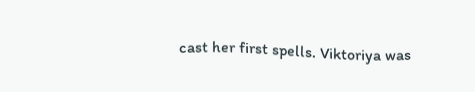cast her first spells. Viktoriya was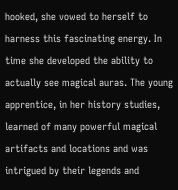hooked, she vowed to herself to harness this fascinating energy. In time she developed the ability to actually see magical auras. The young apprentice, in her history studies, learned of many powerful magical artifacts and locations and was intrigued by their legends and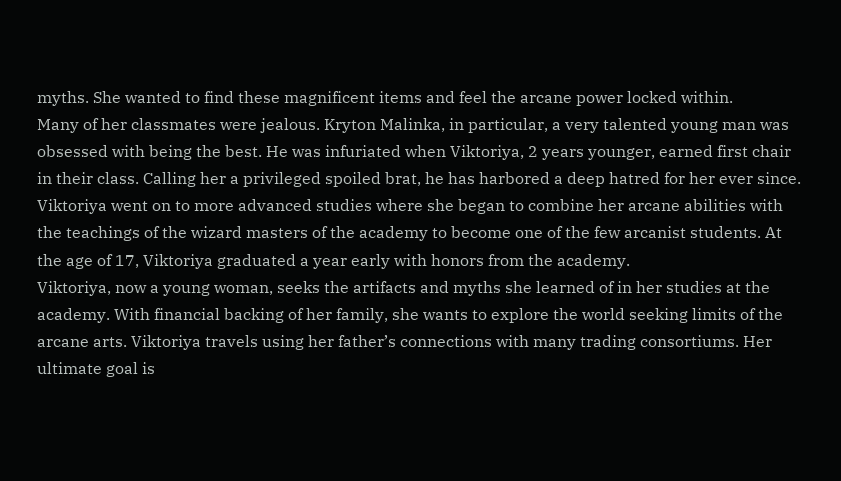myths. She wanted to find these magnificent items and feel the arcane power locked within.
Many of her classmates were jealous. Kryton Malinka, in particular, a very talented young man was obsessed with being the best. He was infuriated when Viktoriya, 2 years younger, earned first chair in their class. Calling her a privileged spoiled brat, he has harbored a deep hatred for her ever since. Viktoriya went on to more advanced studies where she began to combine her arcane abilities with the teachings of the wizard masters of the academy to become one of the few arcanist students. At the age of 17, Viktoriya graduated a year early with honors from the academy.
Viktoriya, now a young woman, seeks the artifacts and myths she learned of in her studies at the academy. With financial backing of her family, she wants to explore the world seeking limits of the arcane arts. Viktoriya travels using her father’s connections with many trading consortiums. Her ultimate goal is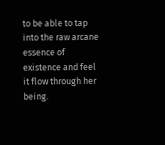to be able to tap into the raw arcane essence of existence and feel it flow through her being.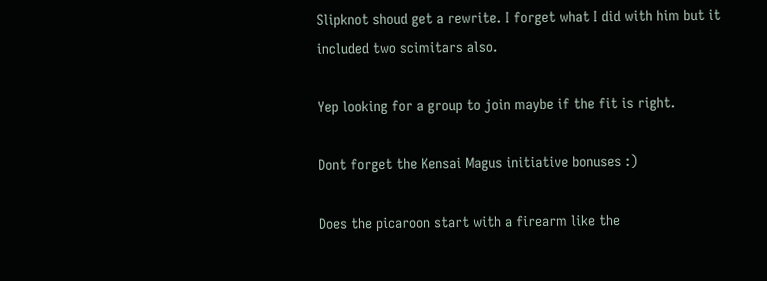Slipknot shoud get a rewrite. I forget what I did with him but it included two scimitars also.

Yep looking for a group to join maybe if the fit is right.

Dont forget the Kensai Magus initiative bonuses :)

Does the picaroon start with a firearm like the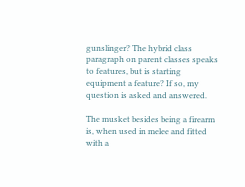gunslinger? The hybrid class paragraph on parent classes speaks to features, but is starting equipment a feature? If so, my question is asked and answered.

The musket besides being a firearm is, when used in melee and fitted with a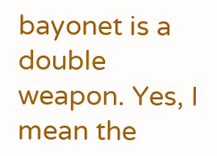bayonet is a double weapon. Yes, I mean the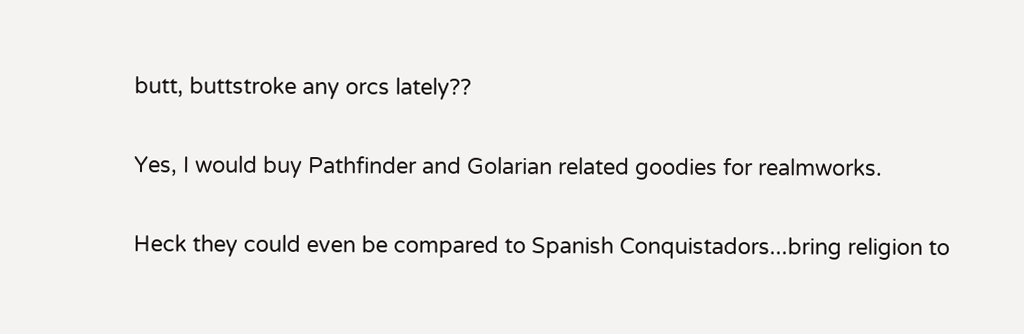butt, buttstroke any orcs lately??

Yes, I would buy Pathfinder and Golarian related goodies for realmworks.

Heck they could even be compared to Spanish Conquistadors...bring religion to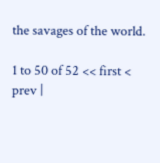the savages of the world.

1 to 50 of 52 << first < prev |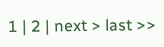1 | 2 | next > last >>